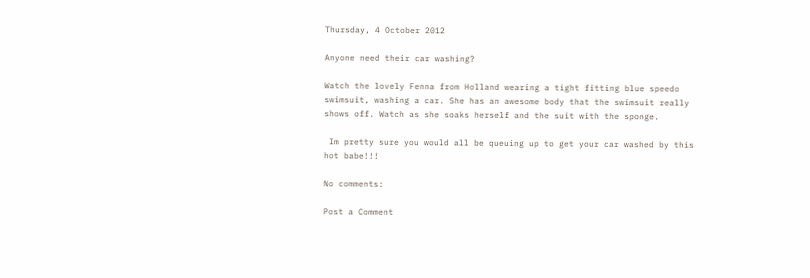Thursday, 4 October 2012

Anyone need their car washing?

Watch the lovely Fenna from Holland wearing a tight fitting blue speedo swimsuit, washing a car. She has an awesome body that the swimsuit really shows off. Watch as she soaks herself and the suit with the sponge.

 Im pretty sure you would all be queuing up to get your car washed by this hot babe!!!

No comments:

Post a Comment